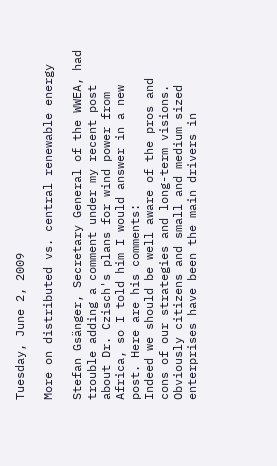Tuesday, June 2, 2009

More on distributed vs. central renewable energy

Stefan Gsänger, Secretary General of the WWEA, had trouble adding a comment under my recent post about Dr. Czisch's plans for wind power from Africa, so I told him I would answer in a new post. Here are his comments:
Indeed we should be well aware of the pros and cons of our strategies and long-term visions. Obviously citizens and small and medium sized enterprises have been the main drivers in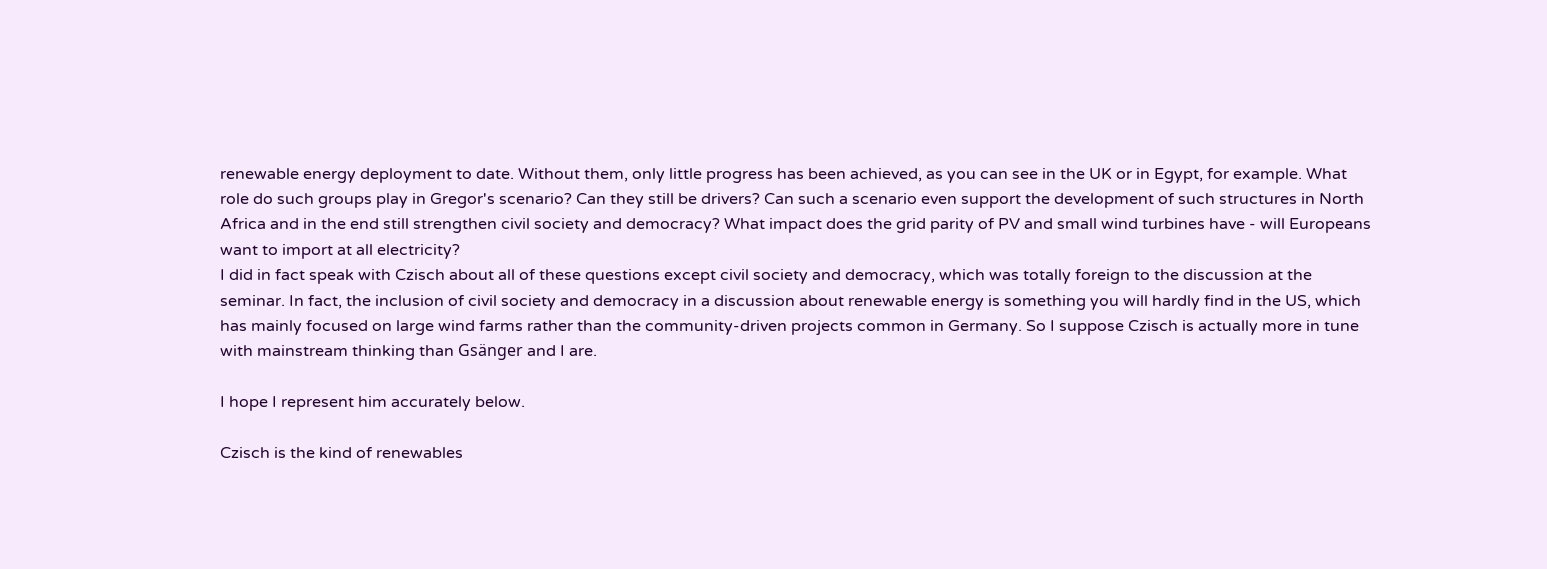renewable energy deployment to date. Without them, only little progress has been achieved, as you can see in the UK or in Egypt, for example. What role do such groups play in Gregor's scenario? Can they still be drivers? Can such a scenario even support the development of such structures in North Africa and in the end still strengthen civil society and democracy? What impact does the grid parity of PV and small wind turbines have - will Europeans want to import at all electricity?
I did in fact speak with Czisch about all of these questions except civil society and democracy, which was totally foreign to the discussion at the seminar. In fact, the inclusion of civil society and democracy in a discussion about renewable energy is something you will hardly find in the US, which has mainly focused on large wind farms rather than the community-driven projects common in Germany. So I suppose Czisch is actually more in tune with mainstream thinking than Gsänger and I are.

I hope I represent him accurately below.

Czisch is the kind of renewables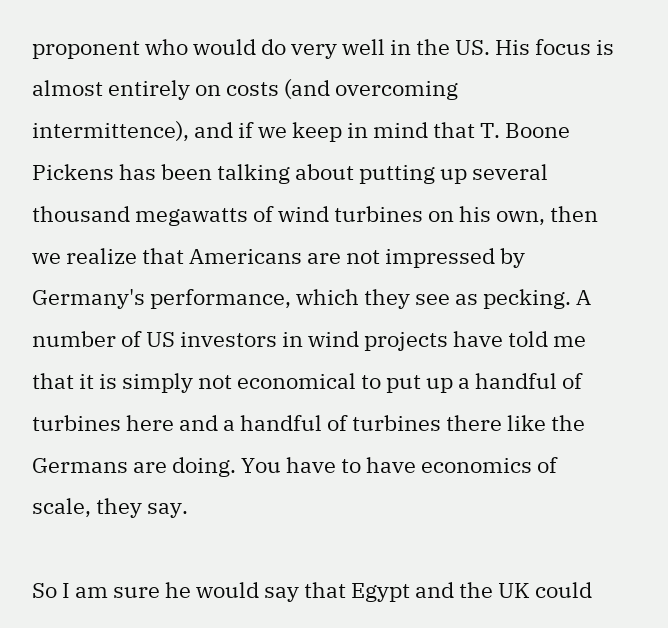proponent who would do very well in the US. His focus is almost entirely on costs (and overcoming intermittence), and if we keep in mind that T. Boone Pickens has been talking about putting up several thousand megawatts of wind turbines on his own, then we realize that Americans are not impressed by Germany's performance, which they see as pecking. A number of US investors in wind projects have told me that it is simply not economical to put up a handful of turbines here and a handful of turbines there like the Germans are doing. You have to have economics of scale, they say.

So I am sure he would say that Egypt and the UK could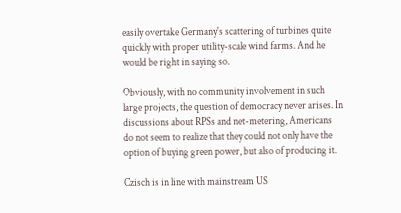easily overtake Germany's scattering of turbines quite quickly with proper utility-scale wind farms. And he would be right in saying so.

Obviously, with no community involvement in such large projects, the question of democracy never arises. In discussions about RPSs and net-metering, Americans do not seem to realize that they could not only have the option of buying green power, but also of producing it.

Czisch is in line with mainstream US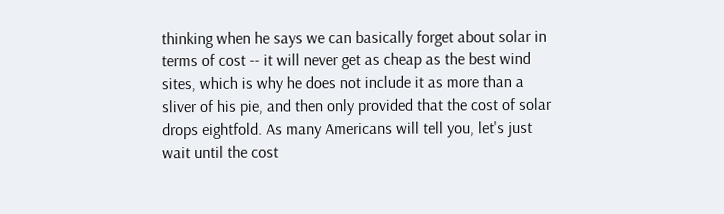thinking when he says we can basically forget about solar in terms of cost -- it will never get as cheap as the best wind sites, which is why he does not include it as more than a sliver of his pie, and then only provided that the cost of solar drops eightfold. As many Americans will tell you, let's just wait until the cost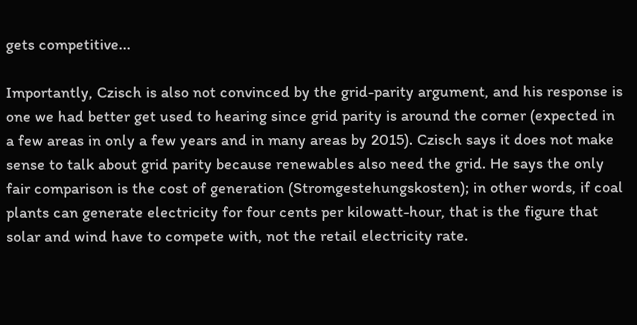gets competitive...

Importantly, Czisch is also not convinced by the grid-parity argument, and his response is one we had better get used to hearing since grid parity is around the corner (expected in a few areas in only a few years and in many areas by 2015). Czisch says it does not make sense to talk about grid parity because renewables also need the grid. He says the only fair comparison is the cost of generation (Stromgestehungskosten); in other words, if coal plants can generate electricity for four cents per kilowatt-hour, that is the figure that solar and wind have to compete with, not the retail electricity rate.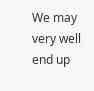We may very well end up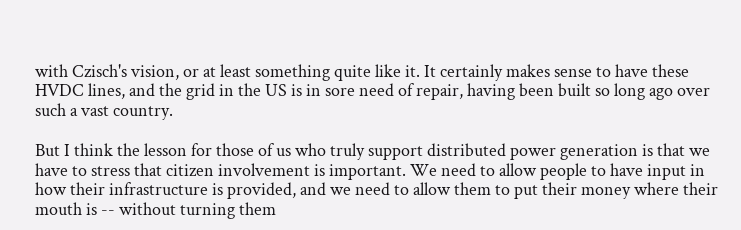with Czisch's vision, or at least something quite like it. It certainly makes sense to have these HVDC lines, and the grid in the US is in sore need of repair, having been built so long ago over such a vast country.

But I think the lesson for those of us who truly support distributed power generation is that we have to stress that citizen involvement is important. We need to allow people to have input in how their infrastructure is provided, and we need to allow them to put their money where their mouth is -- without turning them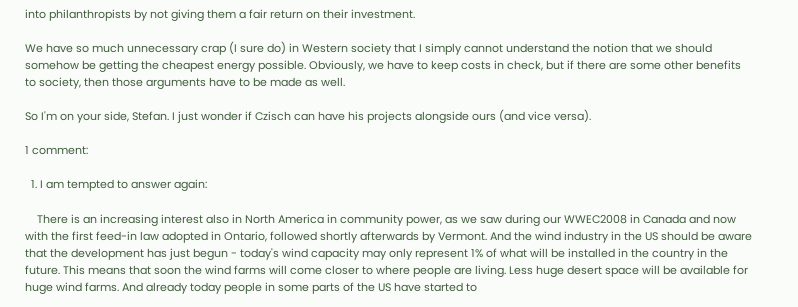into philanthropists by not giving them a fair return on their investment.

We have so much unnecessary crap (I sure do) in Western society that I simply cannot understand the notion that we should somehow be getting the cheapest energy possible. Obviously, we have to keep costs in check, but if there are some other benefits to society, then those arguments have to be made as well.

So I'm on your side, Stefan. I just wonder if Czisch can have his projects alongside ours (and vice versa).

1 comment:

  1. I am tempted to answer again:

    There is an increasing interest also in North America in community power, as we saw during our WWEC2008 in Canada and now with the first feed-in law adopted in Ontario, followed shortly afterwards by Vermont. And the wind industry in the US should be aware that the development has just begun - today's wind capacity may only represent 1% of what will be installed in the country in the future. This means that soon the wind farms will come closer to where people are living. Less huge desert space will be available for huge wind farms. And already today people in some parts of the US have started to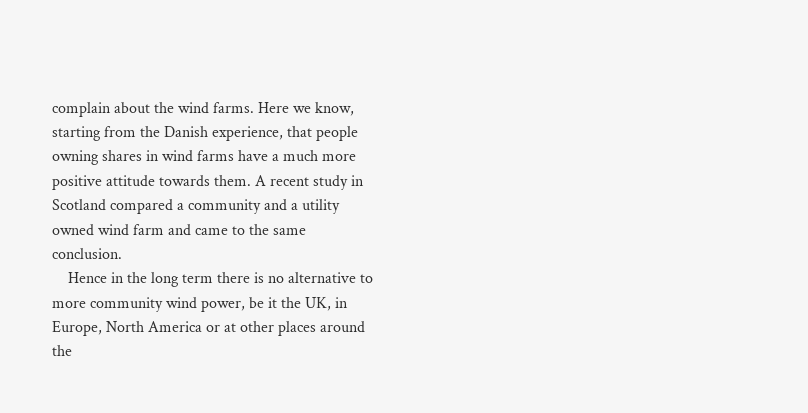complain about the wind farms. Here we know, starting from the Danish experience, that people owning shares in wind farms have a much more positive attitude towards them. A recent study in Scotland compared a community and a utility owned wind farm and came to the same conclusion.
    Hence in the long term there is no alternative to more community wind power, be it the UK, in Europe, North America or at other places around the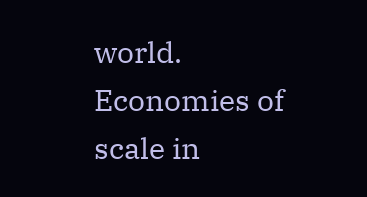world. Economies of scale in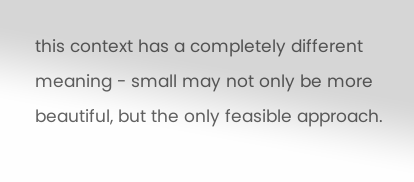this context has a completely different meaning - small may not only be more beautiful, but the only feasible approach.